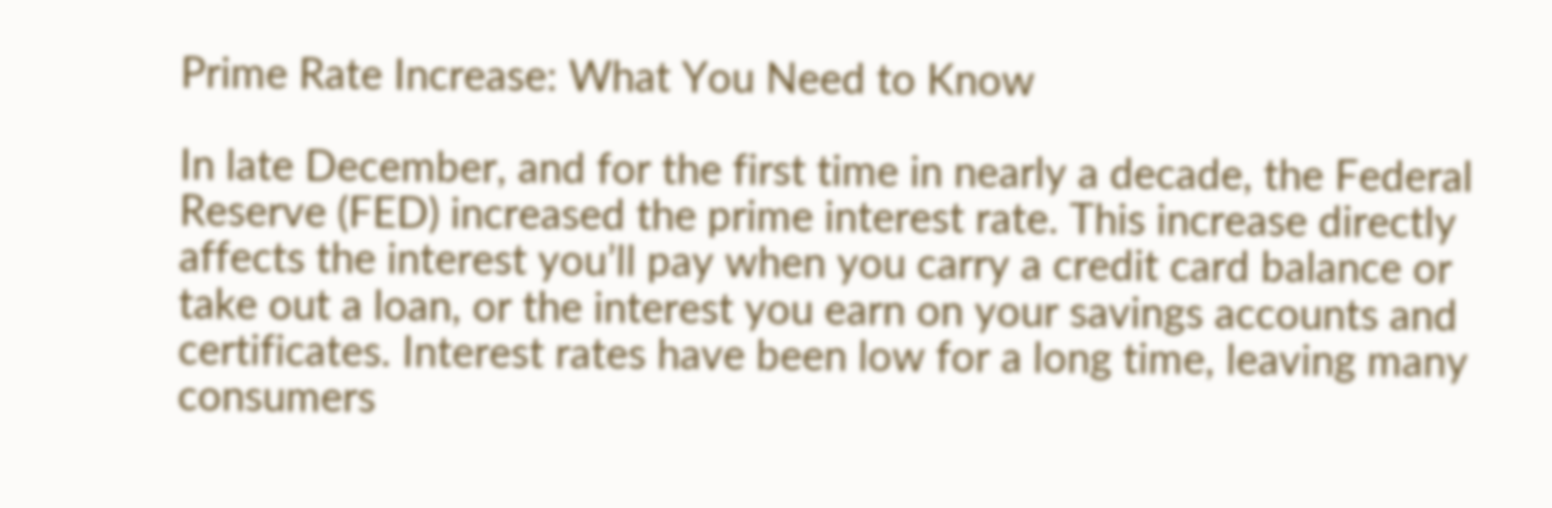Prime Rate Increase: What You Need to Know

In late December, and for the first time in nearly a decade, the Federal Reserve (FED) increased the prime interest rate. This increase directly affects the interest you’ll pay when you carry a credit card balance or take out a loan, or the interest you earn on your savings accounts and certificates. Interest rates have been low for a long time, leaving many consumers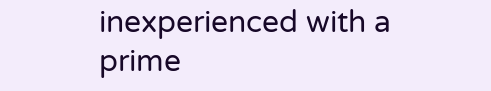inexperienced with a prime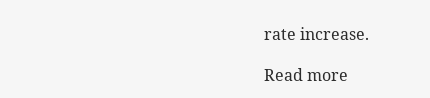rate increase.

Read more